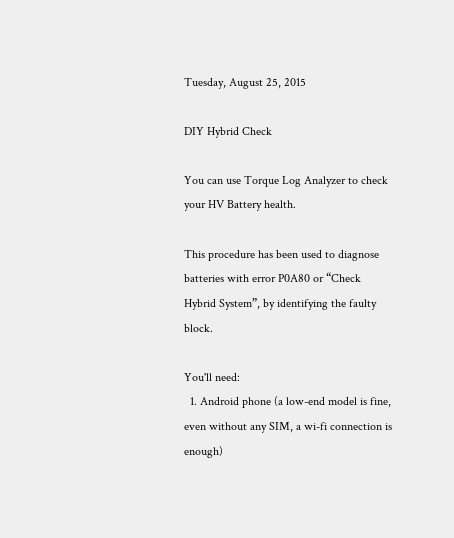Tuesday, August 25, 2015

DIY Hybrid Check

You can use Torque Log Analyzer to check your HV Battery health.

This procedure has been used to diagnose batteries with error P0A80 or “Check Hybrid System”, by identifying the faulty block.

You'll need:
  1. Android phone (a low-end model is fine, even without any SIM, a wi-fi connection is enough)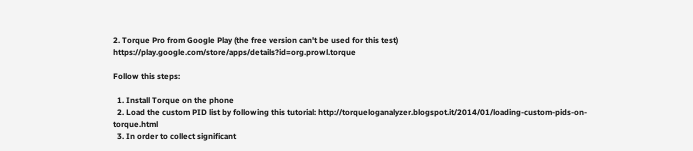2. Torque Pro from Google Play (the free version can't be used for this test) https://play.google.com/store/apps/details?id=org.prowl.torque

Follow this steps:

  1. Install Torque on the phone
  2. Load the custom PID list by following this tutorial: http://torqueloganalyzer.blogspot.it/2014/01/loading-custom-pids-on-torque.html
  3. In order to collect significant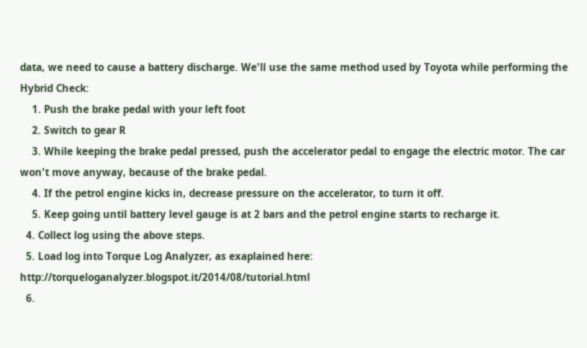data, we need to cause a battery discharge. We'll use the same method used by Toyota while performing the Hybrid Check:
    1. Push the brake pedal with your left foot
    2. Switch to gear R
    3. While keeping the brake pedal pressed, push the accelerator pedal to engage the electric motor. The car won't move anyway, because of the brake pedal.
    4. If the petrol engine kicks in, decrease pressure on the accelerator, to turn it off.
    5. Keep going until battery level gauge is at 2 bars and the petrol engine starts to recharge it.
  4. Collect log using the above steps.
  5. Load log into Torque Log Analyzer, as exaplained here: http://torqueloganalyzer.blogspot.it/2014/08/tutorial.html
  6.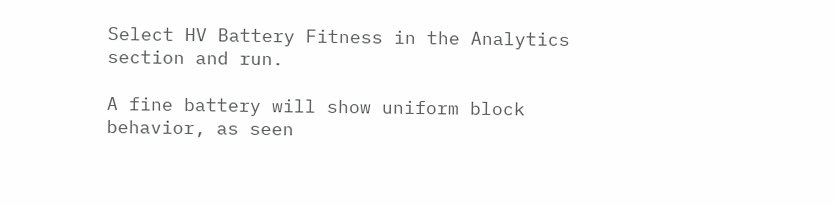Select HV Battery Fitness in the Analytics section and run.

A fine battery will show uniform block behavior, as seen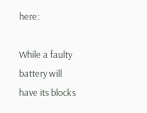here:

While a faulty battery will have its blocks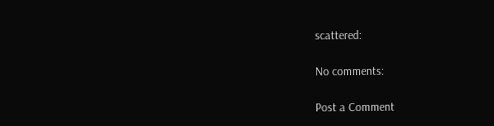scattered:

No comments:

Post a Comment